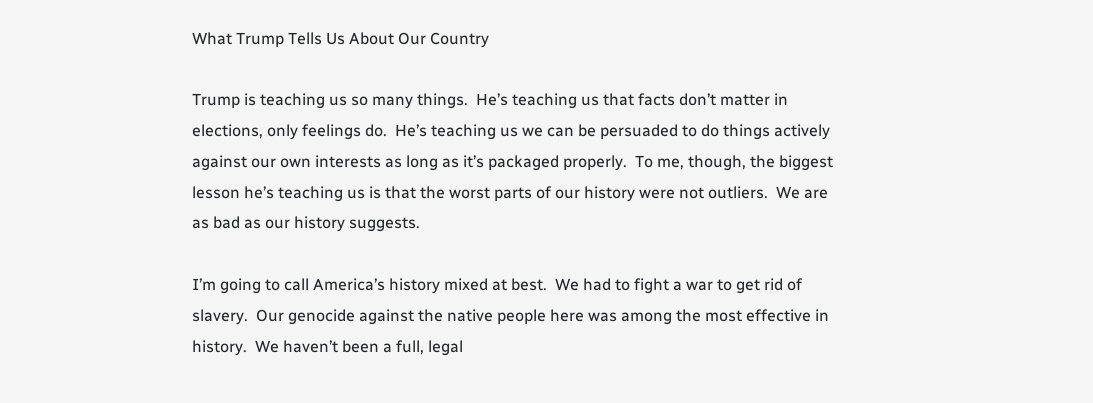What Trump Tells Us About Our Country

Trump is teaching us so many things.  He’s teaching us that facts don’t matter in elections, only feelings do.  He’s teaching us we can be persuaded to do things actively against our own interests as long as it’s packaged properly.  To me, though, the biggest lesson he’s teaching us is that the worst parts of our history were not outliers.  We are as bad as our history suggests.

I’m going to call America’s history mixed at best.  We had to fight a war to get rid of slavery.  Our genocide against the native people here was among the most effective in history.  We haven’t been a full, legal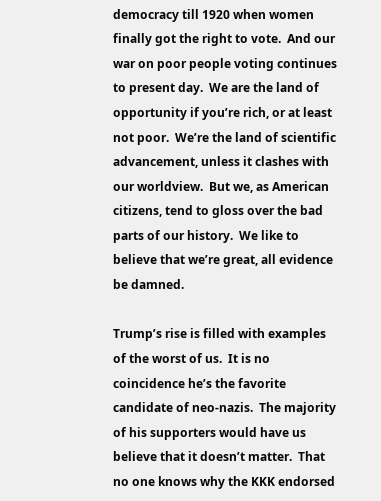democracy till 1920 when women finally got the right to vote.  And our war on poor people voting continues to present day.  We are the land of opportunity if you’re rich, or at least not poor.  We’re the land of scientific advancement, unless it clashes with our worldview.  But we, as American citizens, tend to gloss over the bad parts of our history.  We like to believe that we’re great, all evidence be damned.

Trump’s rise is filled with examples of the worst of us.  It is no coincidence he’s the favorite candidate of neo-nazis.  The majority of his supporters would have us believe that it doesn’t matter.  That no one knows why the KKK endorsed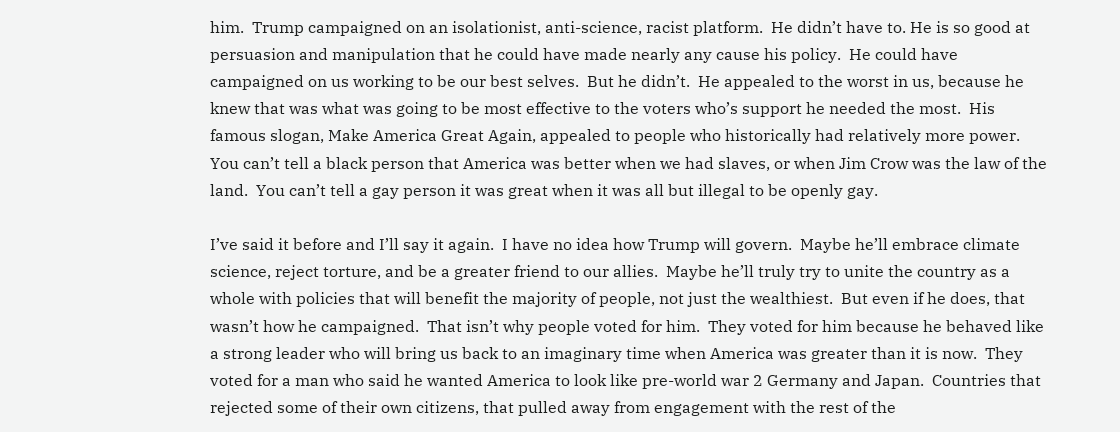him.  Trump campaigned on an isolationist, anti-science, racist platform.  He didn’t have to. He is so good at persuasion and manipulation that he could have made nearly any cause his policy.  He could have campaigned on us working to be our best selves.  But he didn’t.  He appealed to the worst in us, because he knew that was what was going to be most effective to the voters who’s support he needed the most.  His famous slogan, Make America Great Again, appealed to people who historically had relatively more power.  You can’t tell a black person that America was better when we had slaves, or when Jim Crow was the law of the land.  You can’t tell a gay person it was great when it was all but illegal to be openly gay.

I’ve said it before and I’ll say it again.  I have no idea how Trump will govern.  Maybe he’ll embrace climate science, reject torture, and be a greater friend to our allies.  Maybe he’ll truly try to unite the country as a whole with policies that will benefit the majority of people, not just the wealthiest.  But even if he does, that wasn’t how he campaigned.  That isn’t why people voted for him.  They voted for him because he behaved like a strong leader who will bring us back to an imaginary time when America was greater than it is now.  They voted for a man who said he wanted America to look like pre-world war 2 Germany and Japan.  Countries that rejected some of their own citizens, that pulled away from engagement with the rest of the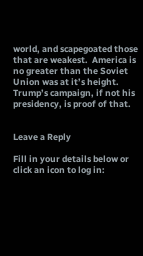world, and scapegoated those that are weakest.  America is no greater than the Soviet Union was at it’s height.  Trump’s campaign, if not his presidency, is proof of that.


Leave a Reply

Fill in your details below or click an icon to log in: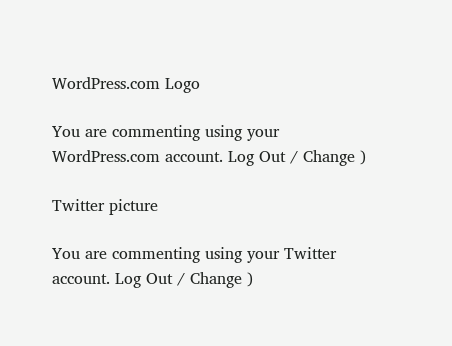WordPress.com Logo

You are commenting using your WordPress.com account. Log Out / Change )

Twitter picture

You are commenting using your Twitter account. Log Out / Change )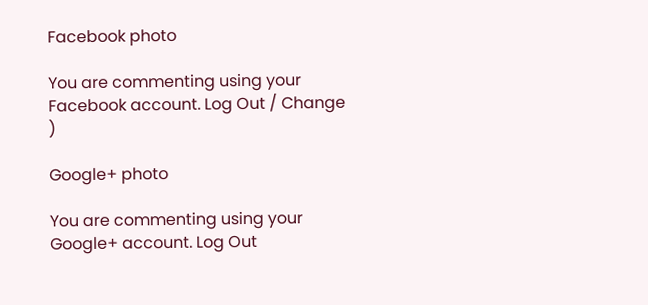Facebook photo

You are commenting using your Facebook account. Log Out / Change )

Google+ photo

You are commenting using your Google+ account. Log Out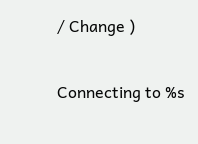/ Change )

Connecting to %s